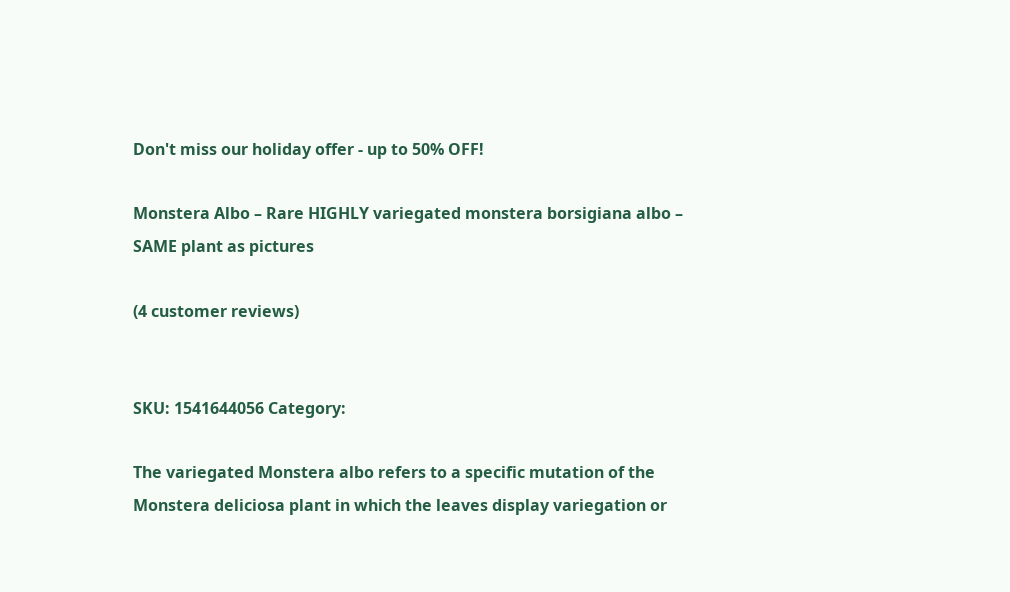Don't miss our holiday offer - up to 50% OFF!

Monstera Albo – Rare HIGHLY variegated monstera borsigiana albo – SAME plant as pictures

(4 customer reviews)


SKU: 1541644056 Category:

The variegated Monstera albo refers to a specific mutation of the Monstera deliciosa plant in which the leaves display variegation or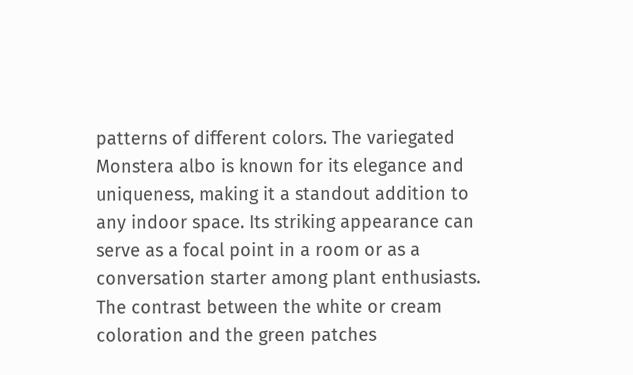patterns of different colors. The variegated Monstera albo is known for its elegance and uniqueness, making it a standout addition to any indoor space. Its striking appearance can serve as a focal point in a room or as a conversation starter among plant enthusiasts. The contrast between the white or cream coloration and the green patches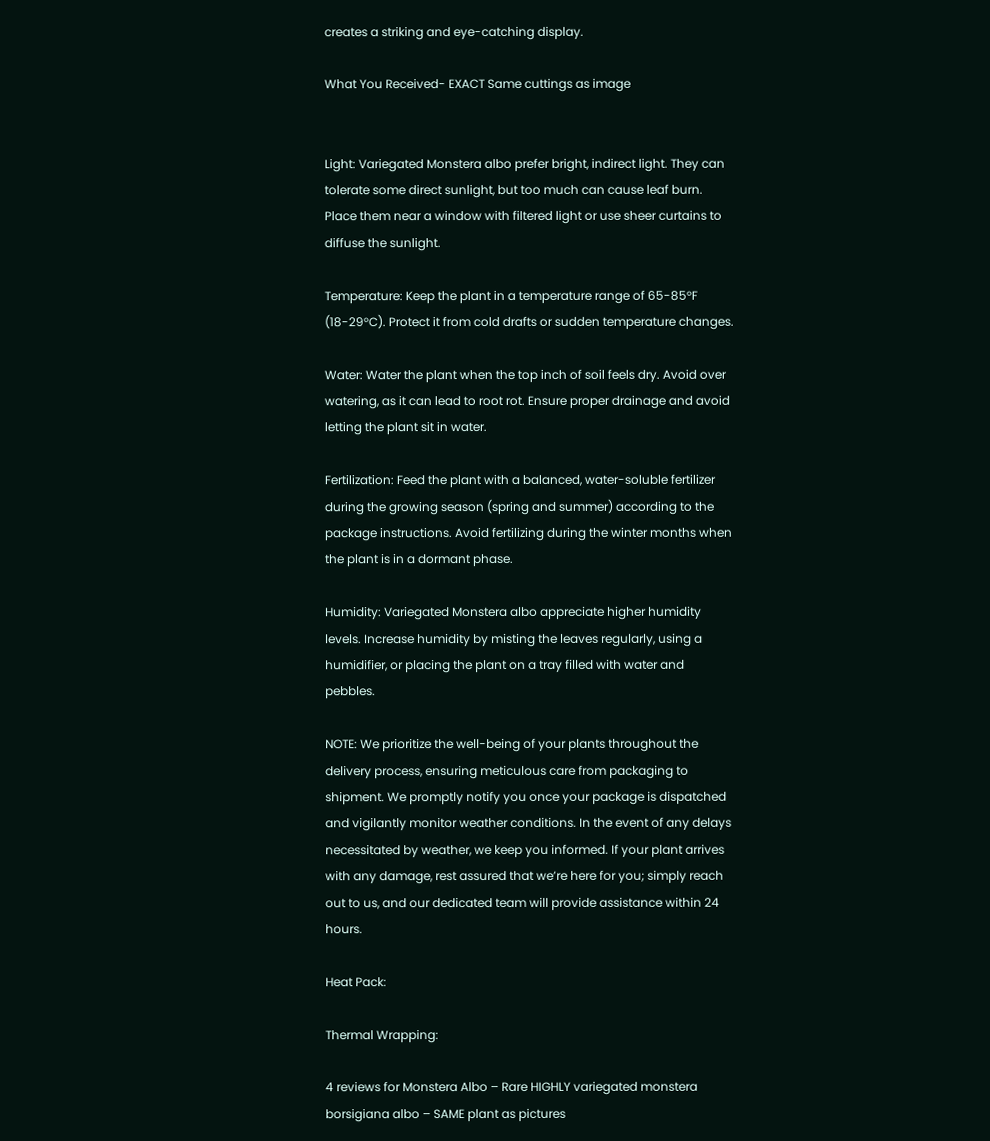creates a striking and eye-catching display.

What You Received- EXACT Same cuttings as image


Light: Variegated Monstera albo prefer bright, indirect light. They can tolerate some direct sunlight, but too much can cause leaf burn. Place them near a window with filtered light or use sheer curtains to diffuse the sunlight.

Temperature: Keep the plant in a temperature range of 65-85°F (18-29°C). Protect it from cold drafts or sudden temperature changes.

Water: Water the plant when the top inch of soil feels dry. Avoid over watering, as it can lead to root rot. Ensure proper drainage and avoid letting the plant sit in water.

Fertilization: Feed the plant with a balanced, water-soluble fertilizer during the growing season (spring and summer) according to the package instructions. Avoid fertilizing during the winter months when the plant is in a dormant phase.

Humidity: Variegated Monstera albo appreciate higher humidity levels. Increase humidity by misting the leaves regularly, using a humidifier, or placing the plant on a tray filled with water and pebbles.

NOTE: We prioritize the well-being of your plants throughout the delivery process, ensuring meticulous care from packaging to shipment. We promptly notify you once your package is dispatched and vigilantly monitor weather conditions. In the event of any delays necessitated by weather, we keep you informed. If your plant arrives with any damage, rest assured that we’re here for you; simply reach out to us, and our dedicated team will provide assistance within 24 hours.

Heat Pack:

Thermal Wrapping:

4 reviews for Monstera Albo – Rare HIGHLY variegated monstera borsigiana albo – SAME plant as pictures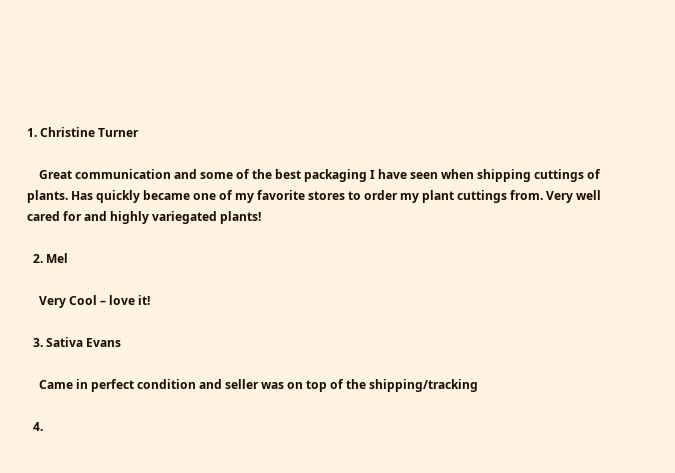1. Christine Turner

    Great communication and some of the best packaging I have seen when shipping cuttings of plants. Has quickly became one of my favorite stores to order my plant cuttings from. Very well cared for and highly variegated plants!

  2. Mel

    Very Cool – love it!

  3. Sativa Evans

    Came in perfect condition and seller was on top of the shipping/tracking

  4.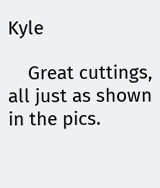Kyle

    Great cuttings, all just as shown in the pics.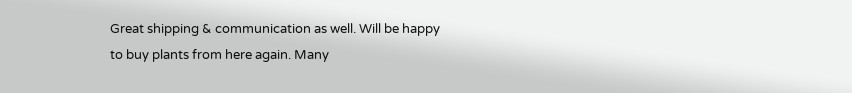Great shipping & communication as well. Will be happy to buy plants from here again. Many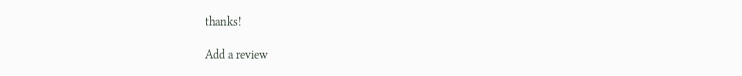thanks!

Add a review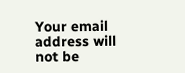Your email address will not be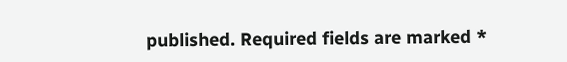published. Required fields are marked *